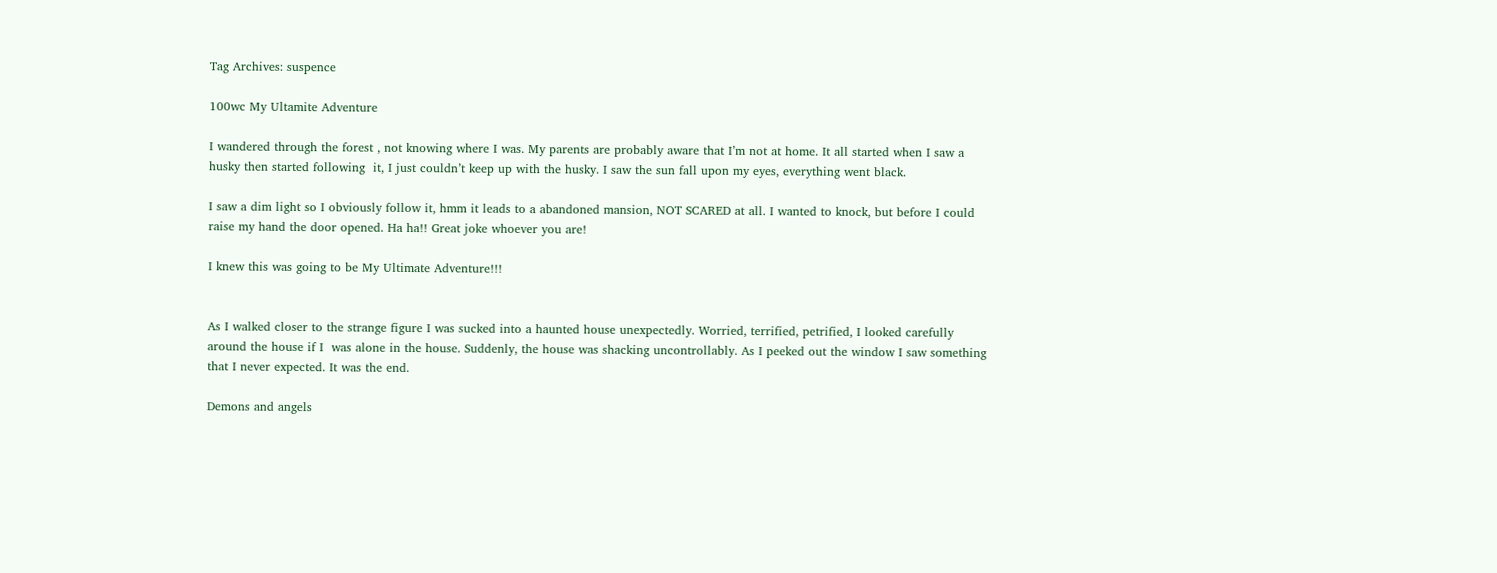Tag Archives: suspence

100wc My Ultamite Adventure

I wandered through the forest , not knowing where I was. My parents are probably aware that I’m not at home. It all started when I saw a husky then started following  it, I just couldn’t keep up with the husky. I saw the sun fall upon my eyes, everything went black.

I saw a dim light so I obviously follow it, hmm it leads to a abandoned mansion, NOT SCARED at all. I wanted to knock, but before I could raise my hand the door opened. Ha ha!! Great joke whoever you are!

I knew this was going to be My Ultimate Adventure!!!


As I walked closer to the strange figure I was sucked into a haunted house unexpectedly. Worried, terrified, petrified, I looked carefully around the house if I  was alone in the house. Suddenly, the house was shacking uncontrollably. As I peeked out the window I saw something that I never expected. It was the end.

Demons and angels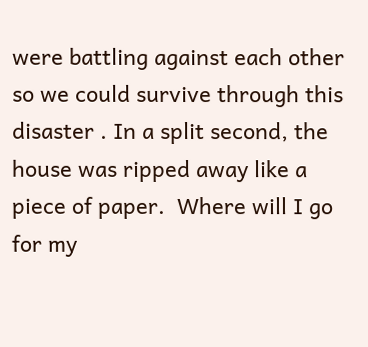were battling against each other so we could survive through this disaster . In a split second, the house was ripped away like a piece of paper.  Where will I go for my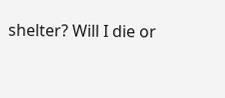shelter? Will I die or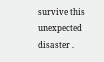survive this unexpected disaster .